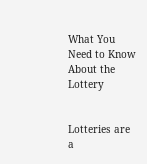What You Need to Know About the Lottery


Lotteries are a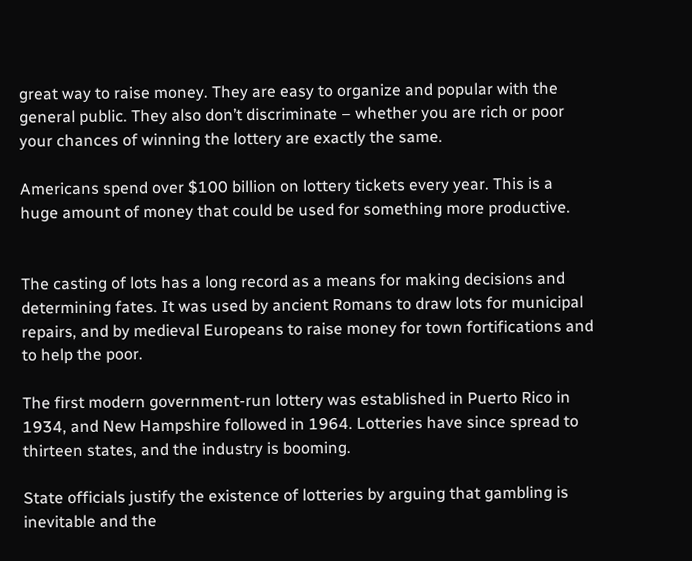great way to raise money. They are easy to organize and popular with the general public. They also don’t discriminate – whether you are rich or poor your chances of winning the lottery are exactly the same.

Americans spend over $100 billion on lottery tickets every year. This is a huge amount of money that could be used for something more productive.


The casting of lots has a long record as a means for making decisions and determining fates. It was used by ancient Romans to draw lots for municipal repairs, and by medieval Europeans to raise money for town fortifications and to help the poor.

The first modern government-run lottery was established in Puerto Rico in 1934, and New Hampshire followed in 1964. Lotteries have since spread to thirteen states, and the industry is booming.

State officials justify the existence of lotteries by arguing that gambling is inevitable and the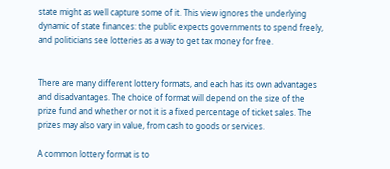state might as well capture some of it. This view ignores the underlying dynamic of state finances: the public expects governments to spend freely, and politicians see lotteries as a way to get tax money for free.


There are many different lottery formats, and each has its own advantages and disadvantages. The choice of format will depend on the size of the prize fund and whether or not it is a fixed percentage of ticket sales. The prizes may also vary in value, from cash to goods or services.

A common lottery format is to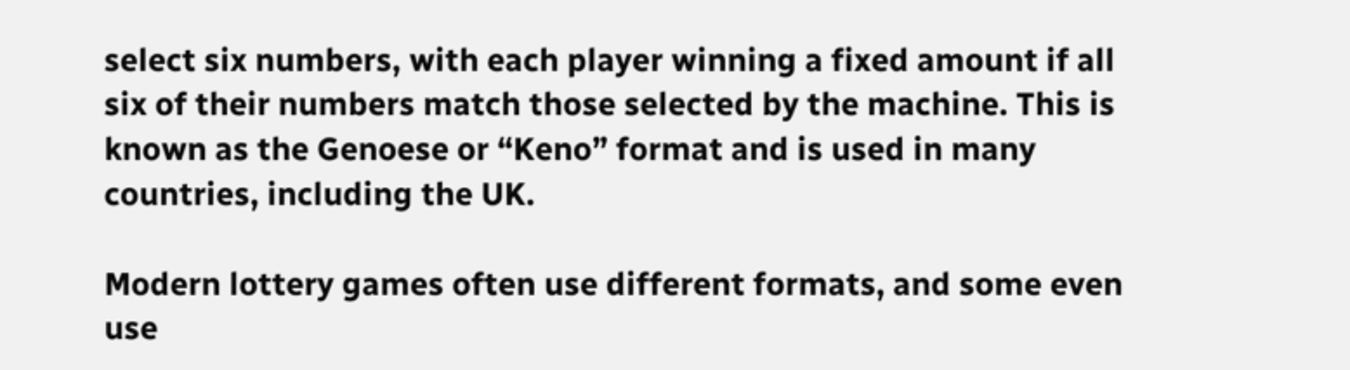select six numbers, with each player winning a fixed amount if all six of their numbers match those selected by the machine. This is known as the Genoese or “Keno” format and is used in many countries, including the UK.

Modern lottery games often use different formats, and some even use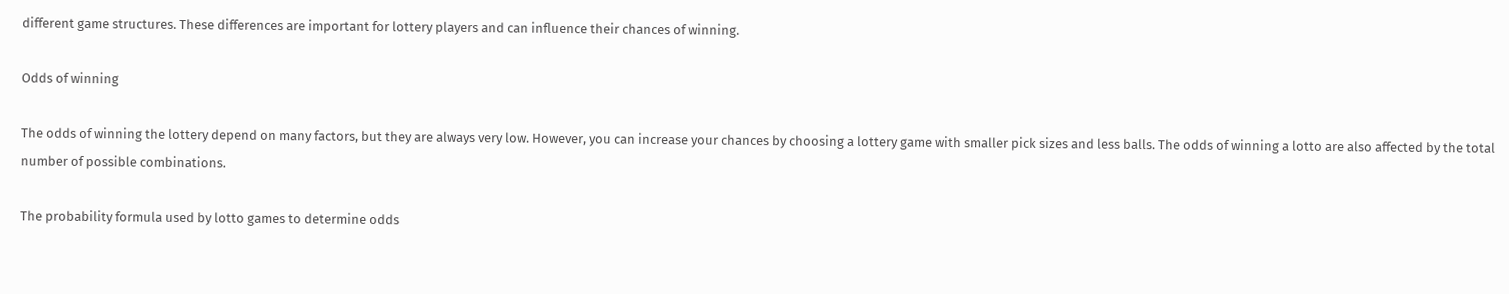different game structures. These differences are important for lottery players and can influence their chances of winning.

Odds of winning

The odds of winning the lottery depend on many factors, but they are always very low. However, you can increase your chances by choosing a lottery game with smaller pick sizes and less balls. The odds of winning a lotto are also affected by the total number of possible combinations.

The probability formula used by lotto games to determine odds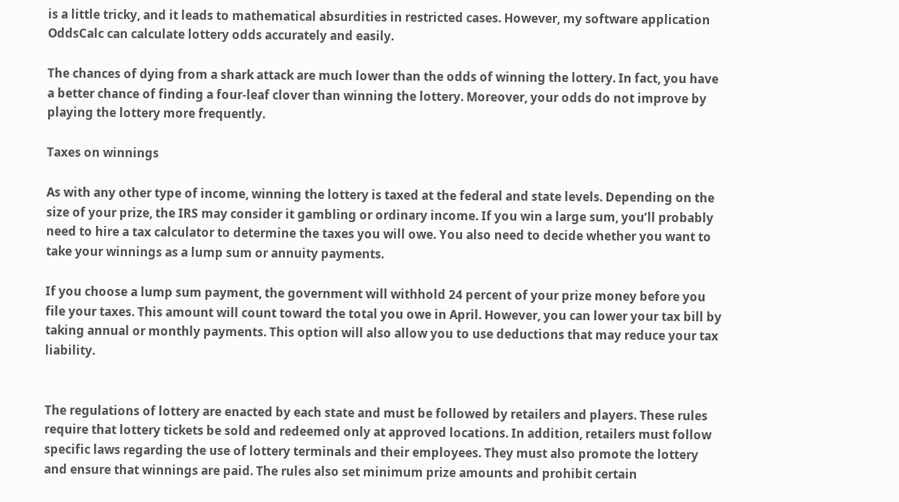is a little tricky, and it leads to mathematical absurdities in restricted cases. However, my software application OddsCalc can calculate lottery odds accurately and easily.

The chances of dying from a shark attack are much lower than the odds of winning the lottery. In fact, you have a better chance of finding a four-leaf clover than winning the lottery. Moreover, your odds do not improve by playing the lottery more frequently.

Taxes on winnings

As with any other type of income, winning the lottery is taxed at the federal and state levels. Depending on the size of your prize, the IRS may consider it gambling or ordinary income. If you win a large sum, you’ll probably need to hire a tax calculator to determine the taxes you will owe. You also need to decide whether you want to take your winnings as a lump sum or annuity payments.

If you choose a lump sum payment, the government will withhold 24 percent of your prize money before you file your taxes. This amount will count toward the total you owe in April. However, you can lower your tax bill by taking annual or monthly payments. This option will also allow you to use deductions that may reduce your tax liability.


The regulations of lottery are enacted by each state and must be followed by retailers and players. These rules require that lottery tickets be sold and redeemed only at approved locations. In addition, retailers must follow specific laws regarding the use of lottery terminals and their employees. They must also promote the lottery and ensure that winnings are paid. The rules also set minimum prize amounts and prohibit certain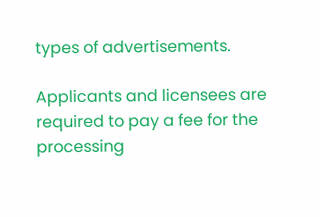types of advertisements.

Applicants and licensees are required to pay a fee for the processing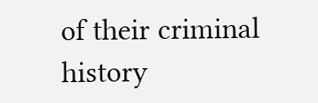of their criminal history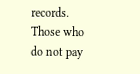records. Those who do not pay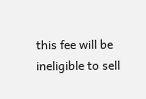this fee will be ineligible to sell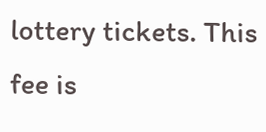lottery tickets. This fee is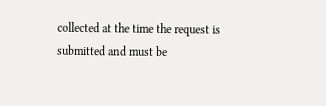collected at the time the request is submitted and must be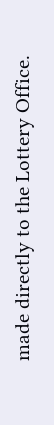made directly to the Lottery Office.